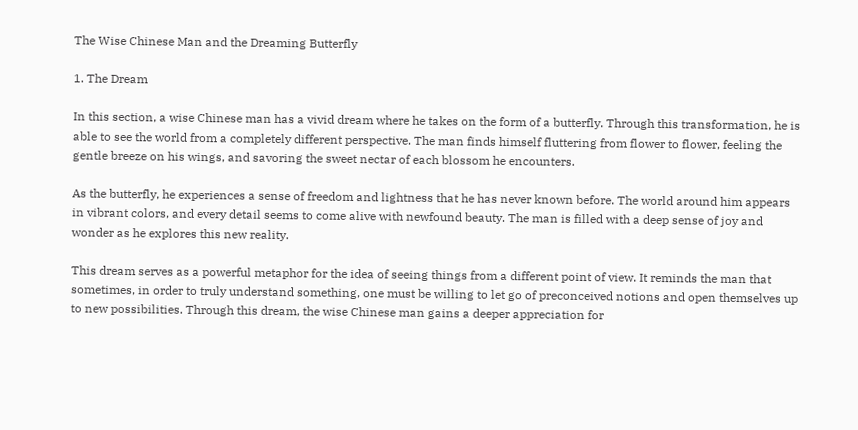The Wise Chinese Man and the Dreaming Butterfly

1. The Dream

In this section, a wise Chinese man has a vivid dream where he takes on the form of a butterfly. Through this transformation, he is able to see the world from a completely different perspective. The man finds himself fluttering from flower to flower, feeling the gentle breeze on his wings, and savoring the sweet nectar of each blossom he encounters.

As the butterfly, he experiences a sense of freedom and lightness that he has never known before. The world around him appears in vibrant colors, and every detail seems to come alive with newfound beauty. The man is filled with a deep sense of joy and wonder as he explores this new reality.

This dream serves as a powerful metaphor for the idea of seeing things from a different point of view. It reminds the man that sometimes, in order to truly understand something, one must be willing to let go of preconceived notions and open themselves up to new possibilities. Through this dream, the wise Chinese man gains a deeper appreciation for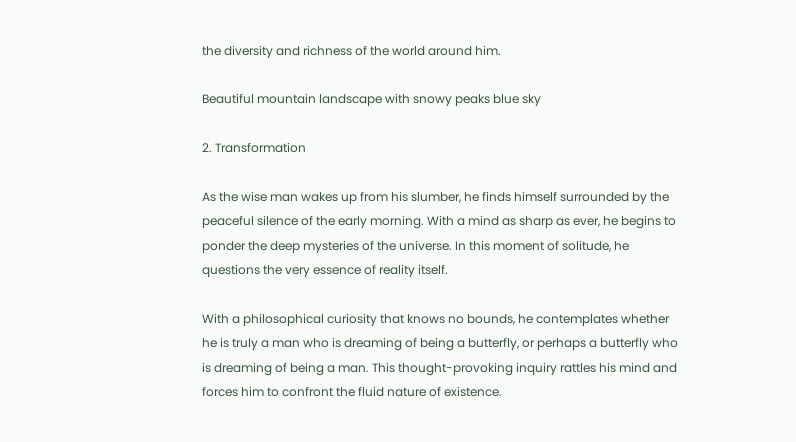the diversity and richness of the world around him.

Beautiful mountain landscape with snowy peaks blue sky

2. Transformation

As the wise man wakes up from his slumber, he finds himself surrounded by the peaceful silence of the early morning. With a mind as sharp as ever, he begins to ponder the deep mysteries of the universe. In this moment of solitude, he questions the very essence of reality itself.

With a philosophical curiosity that knows no bounds, he contemplates whether he is truly a man who is dreaming of being a butterfly, or perhaps a butterfly who is dreaming of being a man. This thought-provoking inquiry rattles his mind and forces him to confront the fluid nature of existence.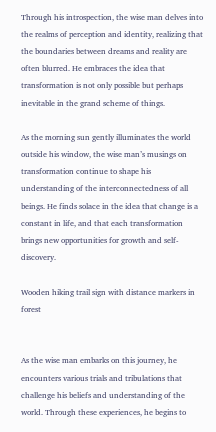Through his introspection, the wise man delves into the realms of perception and identity, realizing that the boundaries between dreams and reality are often blurred. He embraces the idea that transformation is not only possible but perhaps inevitable in the grand scheme of things.

As the morning sun gently illuminates the world outside his window, the wise man’s musings on transformation continue to shape his understanding of the interconnectedness of all beings. He finds solace in the idea that change is a constant in life, and that each transformation brings new opportunities for growth and self-discovery.

Wooden hiking trail sign with distance markers in forest


As the wise man embarks on this journey, he encounters various trials and tribulations that challenge his beliefs and understanding of the world. Through these experiences, he begins to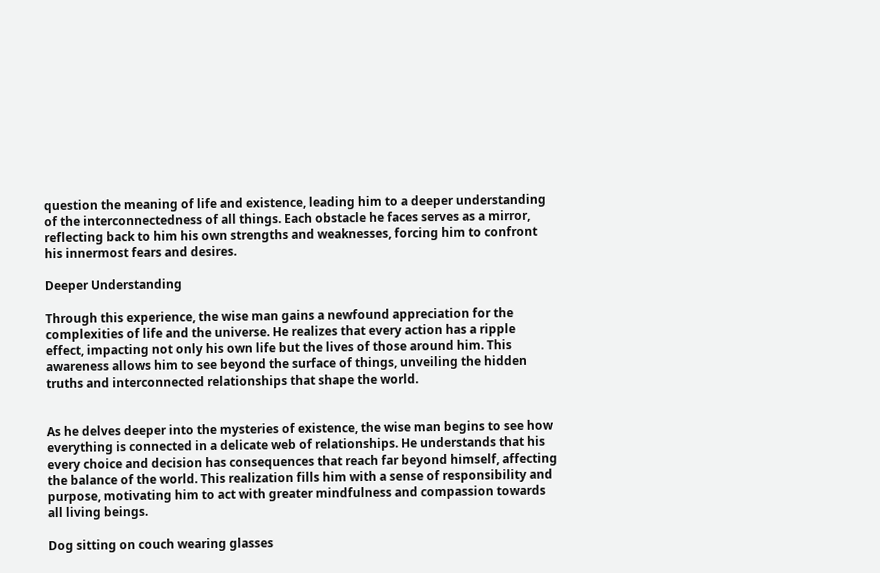question the meaning of life and existence, leading him to a deeper understanding of the interconnectedness of all things. Each obstacle he faces serves as a mirror, reflecting back to him his own strengths and weaknesses, forcing him to confront his innermost fears and desires.

Deeper Understanding

Through this experience, the wise man gains a newfound appreciation for the complexities of life and the universe. He realizes that every action has a ripple effect, impacting not only his own life but the lives of those around him. This awareness allows him to see beyond the surface of things, unveiling the hidden truths and interconnected relationships that shape the world.


As he delves deeper into the mysteries of existence, the wise man begins to see how everything is connected in a delicate web of relationships. He understands that his every choice and decision has consequences that reach far beyond himself, affecting the balance of the world. This realization fills him with a sense of responsibility and purpose, motivating him to act with greater mindfulness and compassion towards all living beings.

Dog sitting on couch wearing glasses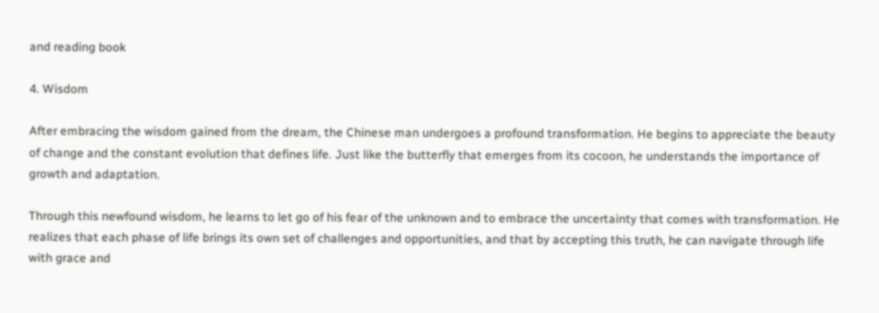and reading book

4. Wisdom

After embracing the wisdom gained from the dream, the Chinese man undergoes a profound transformation. He begins to appreciate the beauty of change and the constant evolution that defines life. Just like the butterfly that emerges from its cocoon, he understands the importance of growth and adaptation.

Through this newfound wisdom, he learns to let go of his fear of the unknown and to embrace the uncertainty that comes with transformation. He realizes that each phase of life brings its own set of challenges and opportunities, and that by accepting this truth, he can navigate through life with grace and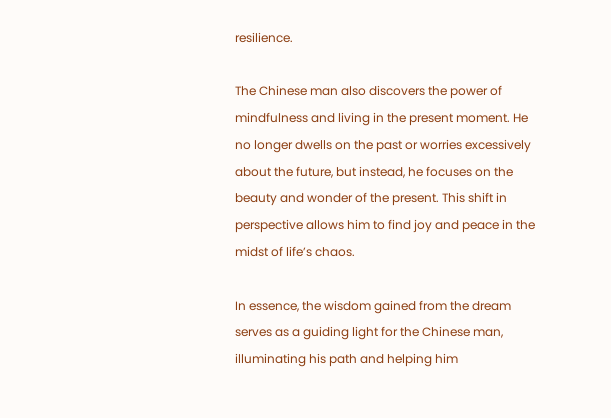resilience.

The Chinese man also discovers the power of mindfulness and living in the present moment. He no longer dwells on the past or worries excessively about the future, but instead, he focuses on the beauty and wonder of the present. This shift in perspective allows him to find joy and peace in the midst of life’s chaos.

In essence, the wisdom gained from the dream serves as a guiding light for the Chinese man, illuminating his path and helping him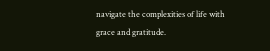navigate the complexities of life with grace and gratitude.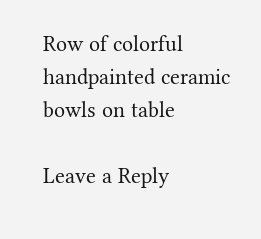Row of colorful handpainted ceramic bowls on table

Leave a Reply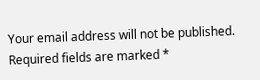Your email address will not be published. Required fields are marked *